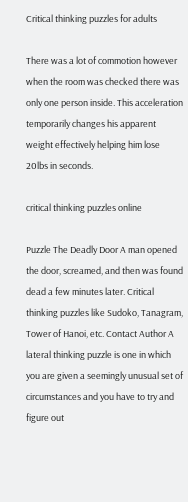Critical thinking puzzles for adults

There was a lot of commotion however when the room was checked there was only one person inside. This acceleration temporarily changes his apparent weight effectively helping him lose 20lbs in seconds.

critical thinking puzzles online

Puzzle The Deadly Door A man opened the door, screamed, and then was found dead a few minutes later. Critical thinking puzzles like Sudoko, Tanagram, Tower of Hanoi, etc. Contact Author A lateral thinking puzzle is one in which you are given a seemingly unusual set of circumstances and you have to try and figure out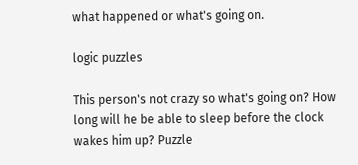what happened or what's going on.

logic puzzles

This person's not crazy so what's going on? How long will he be able to sleep before the clock wakes him up? Puzzle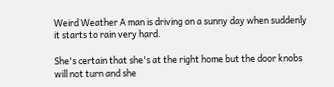Weird Weather A man is driving on a sunny day when suddenly it starts to rain very hard.

She's certain that she's at the right home but the door knobs will not turn and she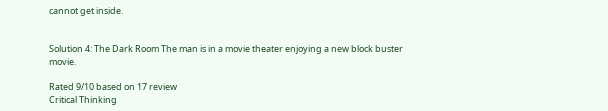cannot get inside.


Solution 4: The Dark Room The man is in a movie theater enjoying a new block buster movie.

Rated 9/10 based on 17 review
Critical Thinking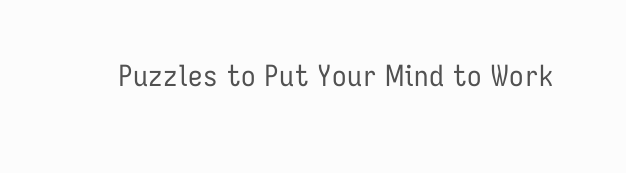Puzzles to Put Your Mind to Work